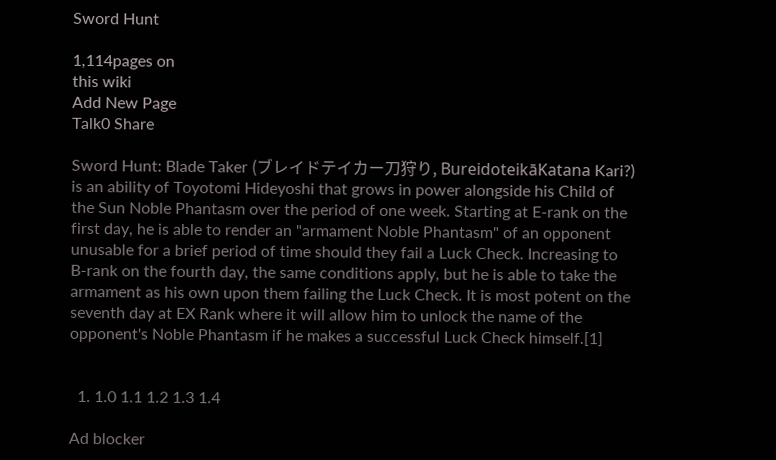Sword Hunt

1,114pages on
this wiki
Add New Page
Talk0 Share

Sword Hunt: Blade Taker (ブレイドテイカー刀狩り, BureidoteikāKatana Kari?) is an ability of Toyotomi Hideyoshi that grows in power alongside his Child of the Sun Noble Phantasm over the period of one week. Starting at E-rank on the first day, he is able to render an "armament Noble Phantasm" of an opponent unusable for a brief period of time should they fail a Luck Check. Increasing to B-rank on the fourth day, the same conditions apply, but he is able to take the armament as his own upon them failing the Luck Check. It is most potent on the seventh day at EX Rank where it will allow him to unlock the name of the opponent's Noble Phantasm if he makes a successful Luck Check himself.[1]


  1. 1.0 1.1 1.2 1.3 1.4

Ad blocker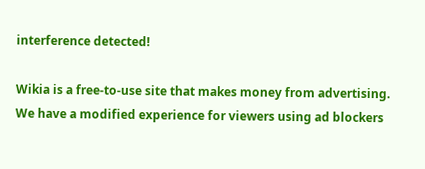interference detected!

Wikia is a free-to-use site that makes money from advertising. We have a modified experience for viewers using ad blockers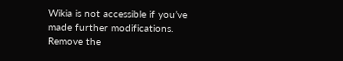Wikia is not accessible if you’ve made further modifications. Remove the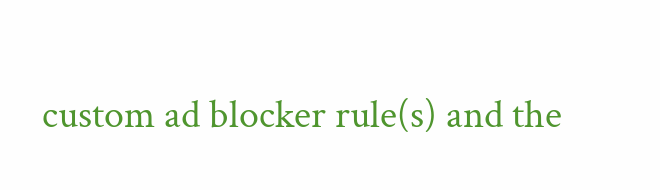custom ad blocker rule(s) and the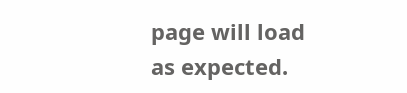page will load as expected.